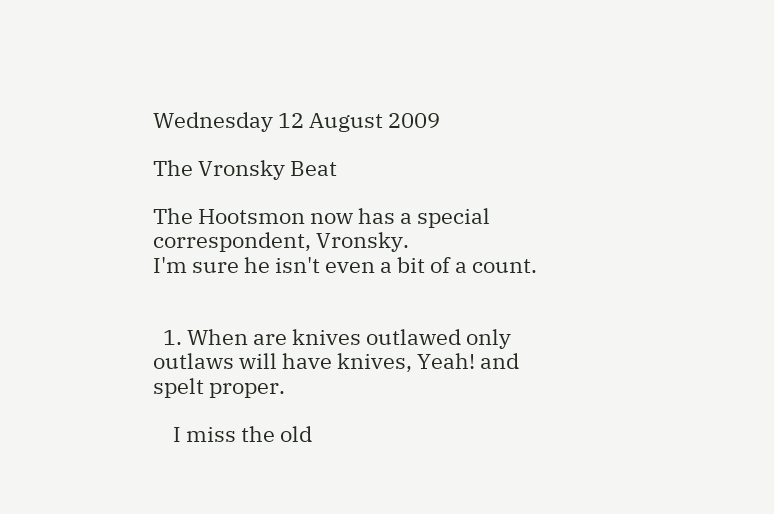Wednesday 12 August 2009

The Vronsky Beat

The Hootsmon now has a special correspondent, Vronsky.
I'm sure he isn't even a bit of a count.


  1. When are knives outlawed only outlaws will have knives, Yeah! and spelt proper.

    I miss the old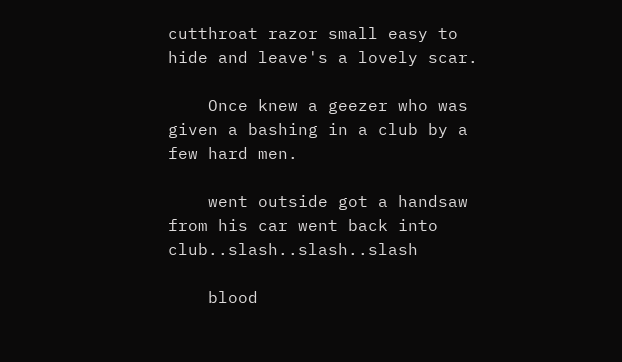cutthroat razor small easy to hide and leave's a lovely scar.

    Once knew a geezer who was given a bashing in a club by a few hard men.

    went outside got a handsaw from his car went back into club..slash..slash..slash

    blood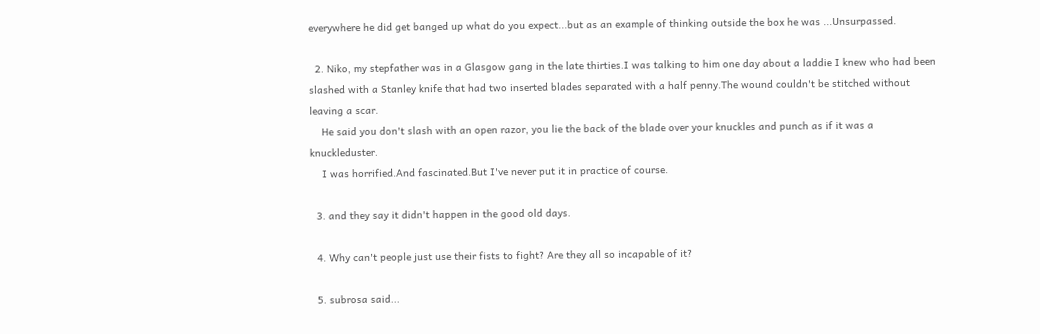everywhere he did get banged up what do you expect...but as an example of thinking outside the box he was ...Unsurpassed.

  2. Niko, my stepfather was in a Glasgow gang in the late thirties.I was talking to him one day about a laddie I knew who had been slashed with a Stanley knife that had two inserted blades separated with a half penny.The wound couldn't be stitched without leaving a scar.
    He said you don't slash with an open razor, you lie the back of the blade over your knuckles and punch as if it was a knuckleduster.
    I was horrified.And fascinated.But I've never put it in practice of course.

  3. and they say it didn't happen in the good old days.

  4. Why can't people just use their fists to fight? Are they all so incapable of it?

  5. subrosa said...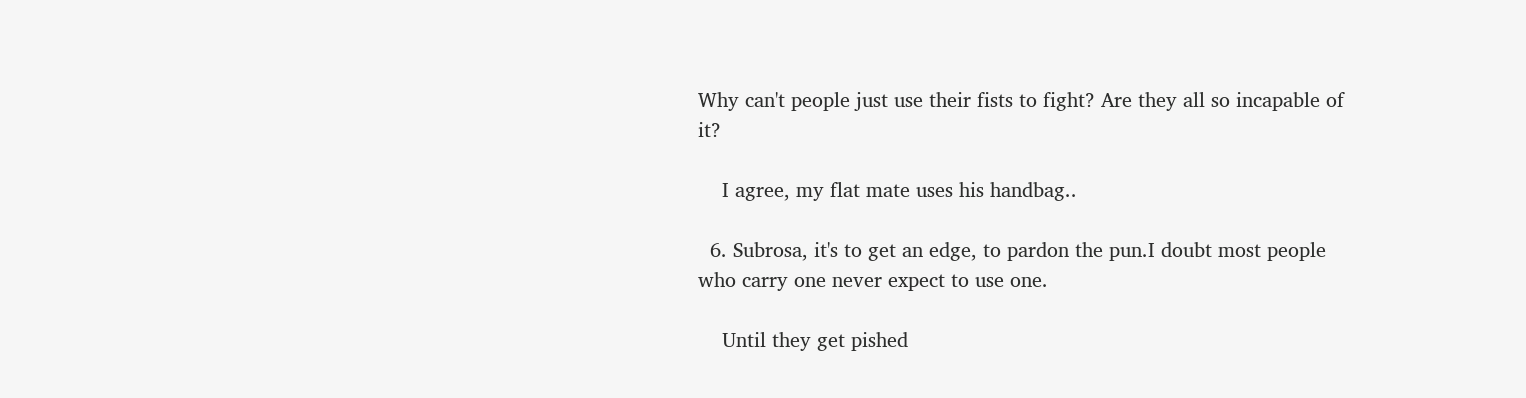Why can't people just use their fists to fight? Are they all so incapable of it?

    I agree, my flat mate uses his handbag..

  6. Subrosa, it's to get an edge, to pardon the pun.I doubt most people who carry one never expect to use one.

    Until they get pished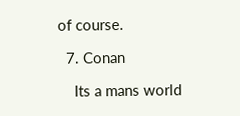of course.

  7. Conan

    Its a mans world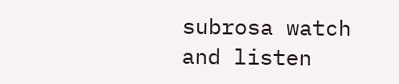subrosa watch and listen